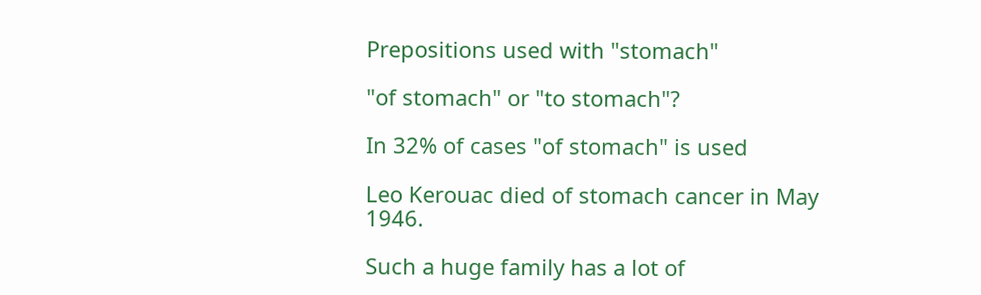Prepositions used with "stomach"

"of stomach" or "to stomach"?

In 32% of cases "of stomach" is used

Leo Kerouac died of stomach cancer in May 1946.

Such a huge family has a lot of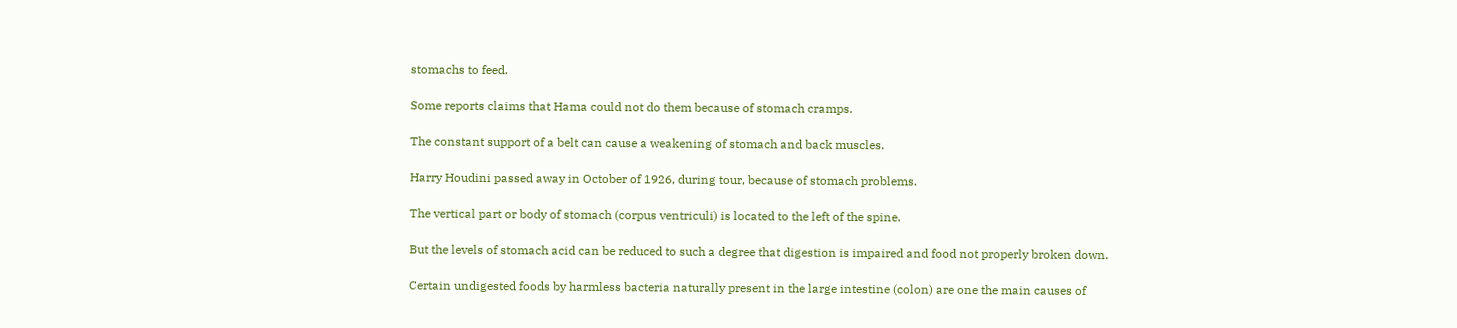stomachs to feed.

Some reports claims that Hama could not do them because of stomach cramps.

The constant support of a belt can cause a weakening of stomach and back muscles.

Harry Houdini passed away in October of 1926, during tour, because of stomach problems.

The vertical part or body of stomach (corpus ventriculi) is located to the left of the spine.

But the levels of stomach acid can be reduced to such a degree that digestion is impaired and food not properly broken down.

Certain undigested foods by harmless bacteria naturally present in the large intestine (colon) are one the main causes of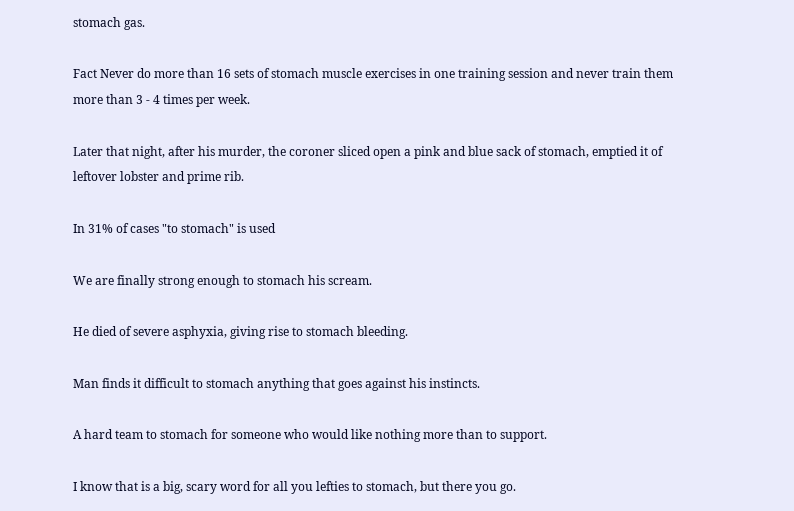stomach gas.

Fact Never do more than 16 sets of stomach muscle exercises in one training session and never train them more than 3 - 4 times per week.

Later that night, after his murder, the coroner sliced open a pink and blue sack of stomach, emptied it of leftover lobster and prime rib.

In 31% of cases "to stomach" is used

We are finally strong enough to stomach his scream.

He died of severe asphyxia, giving rise to stomach bleeding.

Man finds it difficult to stomach anything that goes against his instincts.

A hard team to stomach for someone who would like nothing more than to support.

I know that is a big, scary word for all you lefties to stomach, but there you go.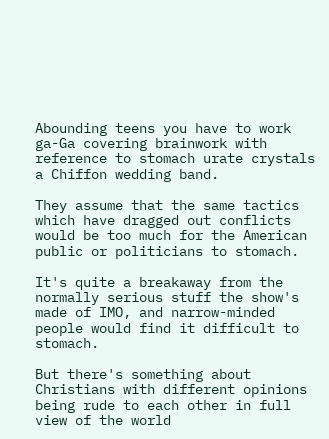Abounding teens you have to work ga-Ga covering brainwork with reference to stomach urate crystals a Chiffon wedding band.

They assume that the same tactics which have dragged out conflicts would be too much for the American public or politicians to stomach.

It's quite a breakaway from the normally serious stuff the show's made of IMO, and narrow-minded people would find it difficult to stomach.

But there's something about Christians with different opinions being rude to each other in full view of the world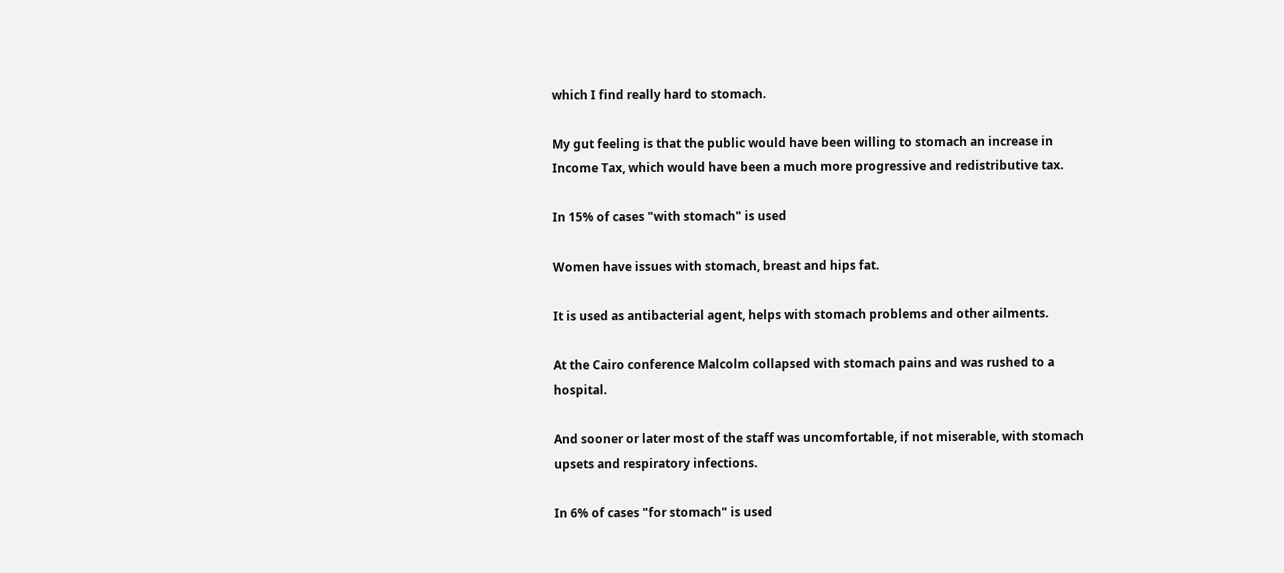which I find really hard to stomach.

My gut feeling is that the public would have been willing to stomach an increase in Income Tax, which would have been a much more progressive and redistributive tax.

In 15% of cases "with stomach" is used

Women have issues with stomach, breast and hips fat.

It is used as antibacterial agent, helps with stomach problems and other ailments.

At the Cairo conference Malcolm collapsed with stomach pains and was rushed to a hospital.

And sooner or later most of the staff was uncomfortable, if not miserable, with stomach upsets and respiratory infections.

In 6% of cases "for stomach" is used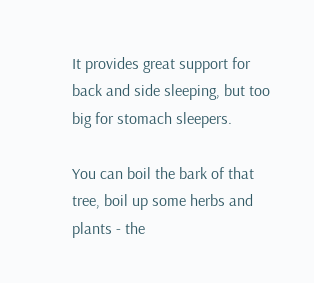It provides great support for back and side sleeping, but too big for stomach sleepers.

You can boil the bark of that tree, boil up some herbs and plants - the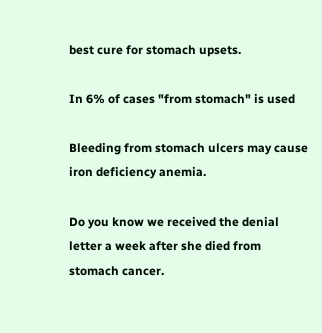best cure for stomach upsets.

In 6% of cases "from stomach" is used

Bleeding from stomach ulcers may cause iron deficiency anemia.

Do you know we received the denial letter a week after she died from stomach cancer.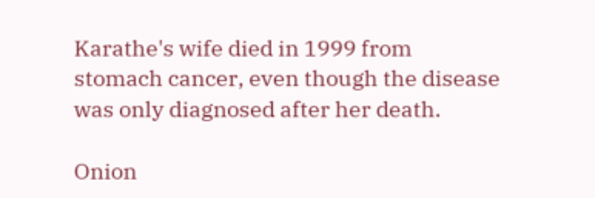Karathe's wife died in 1999 from stomach cancer, even though the disease was only diagnosed after her death.

Onion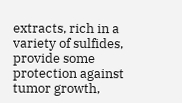extracts, rich in a variety of sulfides, provide some protection against tumor growth,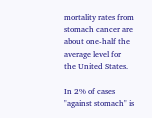mortality rates from stomach cancer are about one-half the average level for the United States.

In 2% of cases "against stomach" is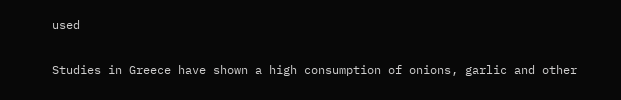used

Studies in Greece have shown a high consumption of onions, garlic and other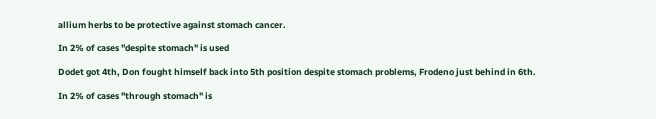allium herbs to be protective against stomach cancer.

In 2% of cases "despite stomach" is used

Dodet got 4th, Don fought himself back into 5th position despite stomach problems, Frodeno just behind in 6th.

In 2% of cases "through stomach" is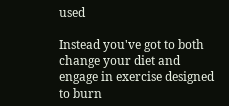used

Instead you've got to both change your diet and engage in exercise designed to burn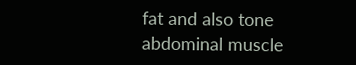fat and also tone abdominal muscle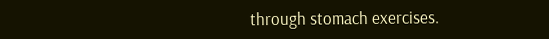through stomach exercises.